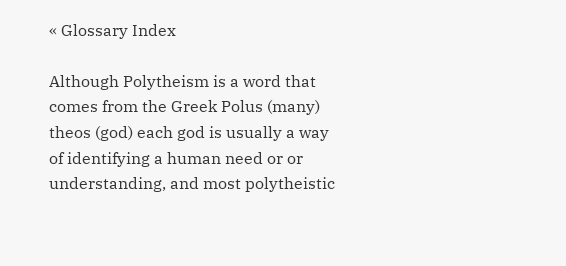« Glossary Index

Although Polytheism is a word that comes from the Greek Polus (many) theos (god) each god is usually a way of identifying a human need or or understanding, and most polytheistic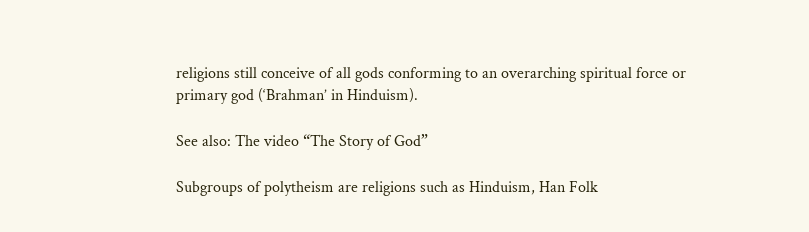religions still conceive of all gods conforming to an overarching spiritual force or primary god (‘Brahman’ in Hinduism).

See also: The video “The Story of God”

Subgroups of polytheism are religions such as Hinduism, Han Folk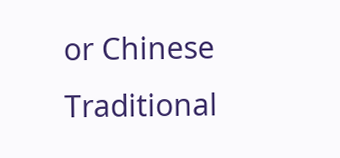or Chinese Traditional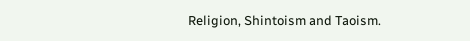Religion, Shintoism and Taoism.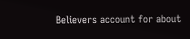Believers account for about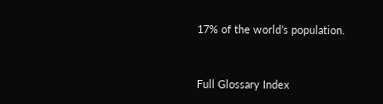17% of the world’s population.


Full Glossary Index